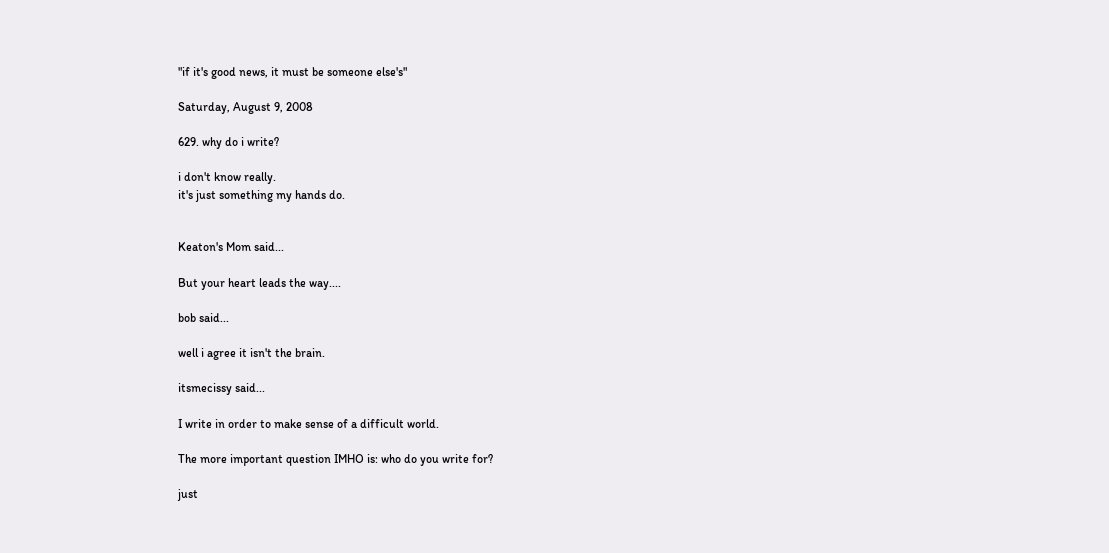"if it's good news, it must be someone else's"

Saturday, August 9, 2008

629. why do i write?

i don't know really.
it's just something my hands do.


Keaton's Mom said...

But your heart leads the way....

bob said...

well i agree it isn't the brain.

itsmecissy said...

I write in order to make sense of a difficult world.

The more important question IMHO is: who do you write for?

just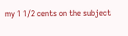my 1 1/2 cents on the subject